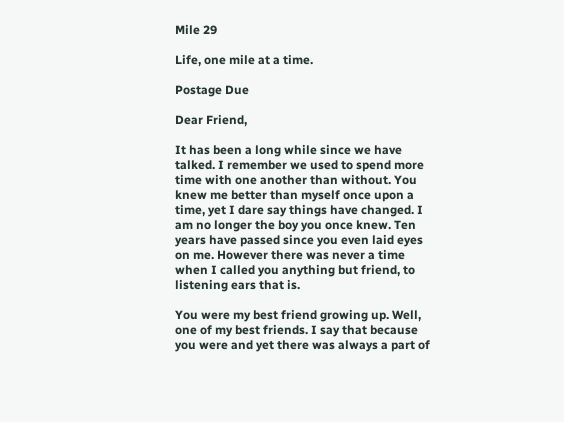Mile 29

Life, one mile at a time.

Postage Due

Dear Friend,

It has been a long while since we have talked. I remember we used to spend more time with one another than without. You knew me better than myself once upon a time, yet I dare say things have changed. I am no longer the boy you once knew. Ten years have passed since you even laid eyes on me. However there was never a time when I called you anything but friend, to listening ears that is.

You were my best friend growing up. Well, one of my best friends. I say that because you were and yet there was always a part of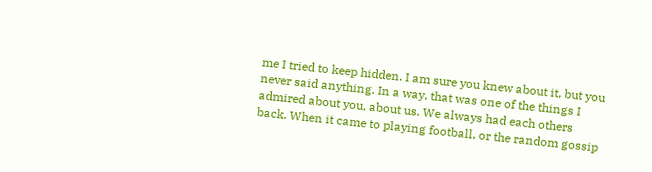me I tried to keep hidden. I am sure you knew about it, but you never said anything. In a way, that was one of the things I admired about you, about us. We always had each others back. When it came to playing football, or the random gossip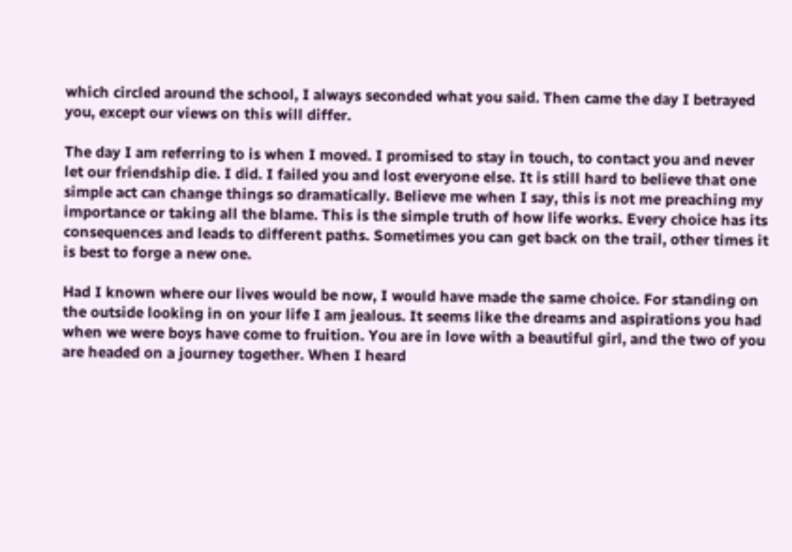which circled around the school, I always seconded what you said. Then came the day I betrayed you, except our views on this will differ.

The day I am referring to is when I moved. I promised to stay in touch, to contact you and never let our friendship die. I did. I failed you and lost everyone else. It is still hard to believe that one simple act can change things so dramatically. Believe me when I say, this is not me preaching my importance or taking all the blame. This is the simple truth of how life works. Every choice has its consequences and leads to different paths. Sometimes you can get back on the trail, other times it is best to forge a new one.

Had I known where our lives would be now, I would have made the same choice. For standing on the outside looking in on your life I am jealous. It seems like the dreams and aspirations you had when we were boys have come to fruition. You are in love with a beautiful girl, and the two of you are headed on a journey together. When I heard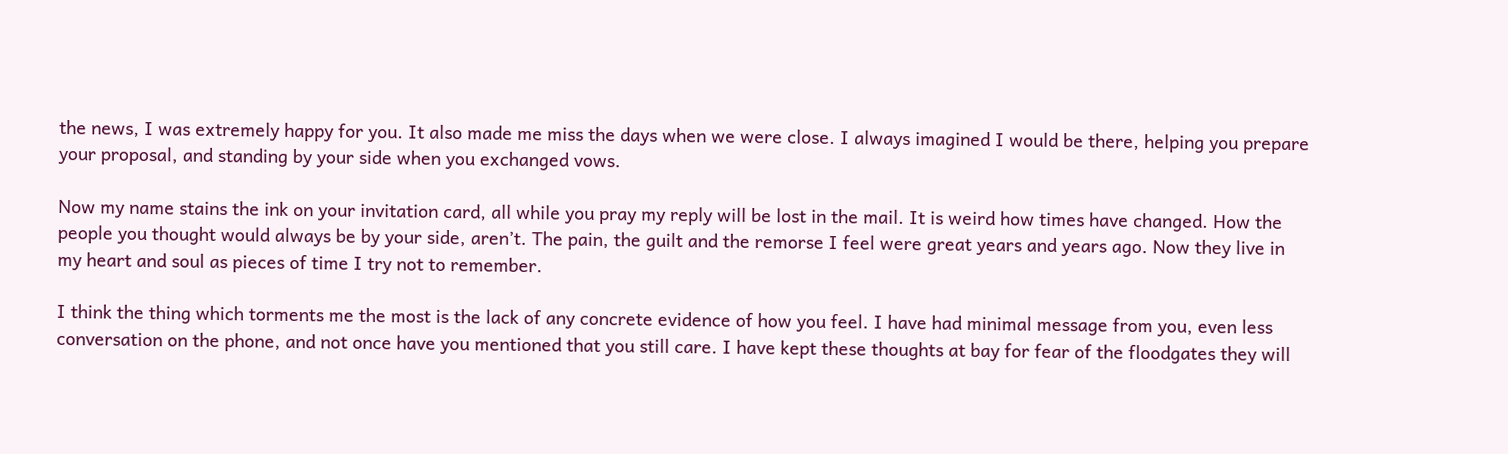the news, I was extremely happy for you. It also made me miss the days when we were close. I always imagined I would be there, helping you prepare your proposal, and standing by your side when you exchanged vows.

Now my name stains the ink on your invitation card, all while you pray my reply will be lost in the mail. It is weird how times have changed. How the people you thought would always be by your side, aren’t. The pain, the guilt and the remorse I feel were great years and years ago. Now they live in my heart and soul as pieces of time I try not to remember.

I think the thing which torments me the most is the lack of any concrete evidence of how you feel. I have had minimal message from you, even less conversation on the phone, and not once have you mentioned that you still care. I have kept these thoughts at bay for fear of the floodgates they will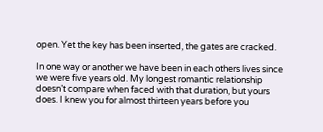open. Yet the key has been inserted, the gates are cracked.

In one way or another we have been in each others lives since we were five years old. My longest romantic relationship doesn’t compare when faced with that duration, but yours does. I knew you for almost thirteen years before you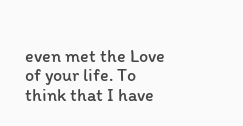even met the Love of your life. To think that I have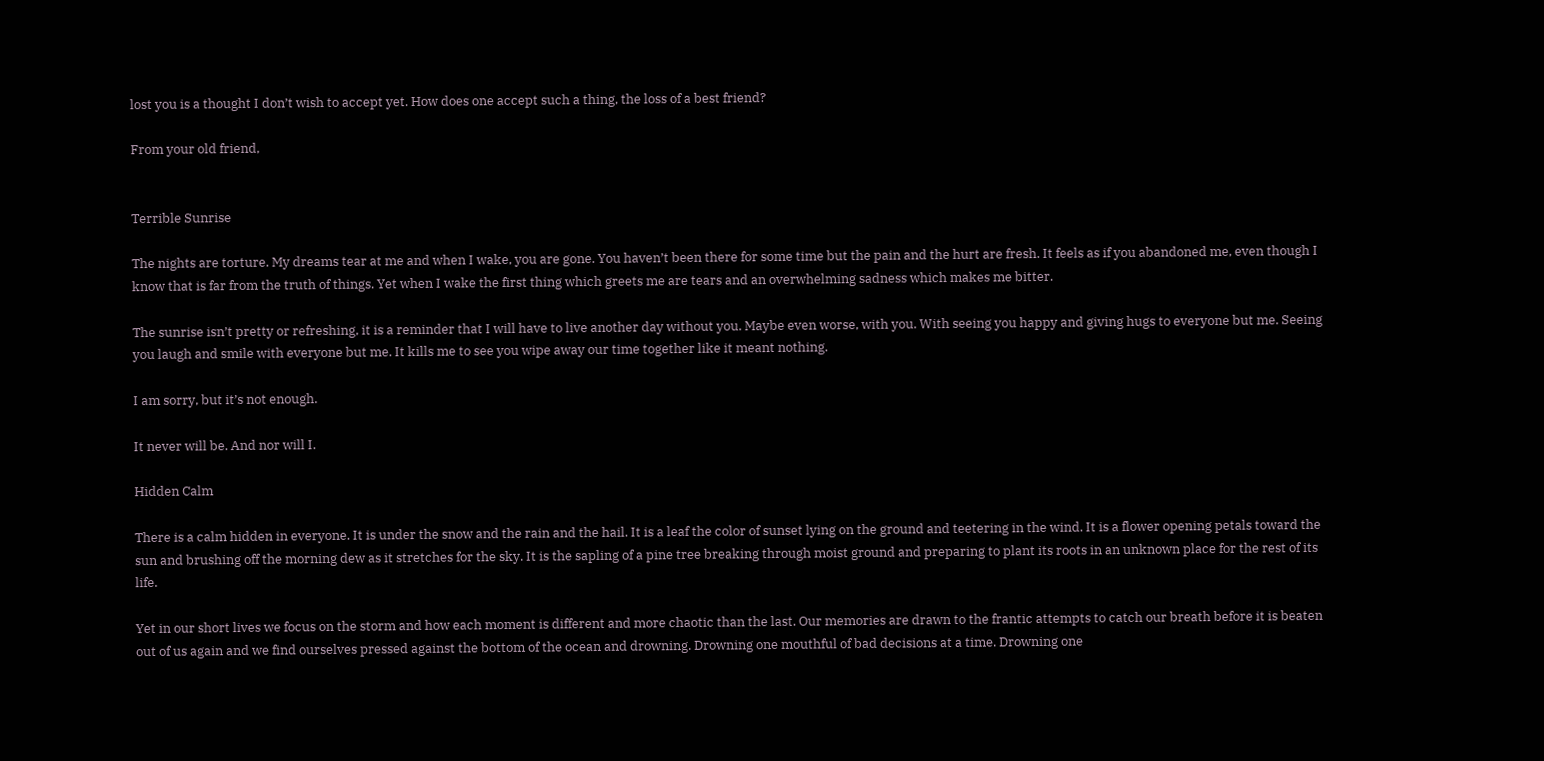lost you is a thought I don’t wish to accept yet. How does one accept such a thing, the loss of a best friend?

From your old friend,


Terrible Sunrise

The nights are torture. My dreams tear at me and when I wake, you are gone. You haven’t been there for some time but the pain and the hurt are fresh. It feels as if you abandoned me, even though I know that is far from the truth of things. Yet when I wake the first thing which greets me are tears and an overwhelming sadness which makes me bitter.

The sunrise isn’t pretty or refreshing, it is a reminder that I will have to live another day without you. Maybe even worse, with you. With seeing you happy and giving hugs to everyone but me. Seeing you laugh and smile with everyone but me. It kills me to see you wipe away our time together like it meant nothing.

I am sorry, but it’s not enough.

It never will be. And nor will I.

Hidden Calm

There is a calm hidden in everyone. It is under the snow and the rain and the hail. It is a leaf the color of sunset lying on the ground and teetering in the wind. It is a flower opening petals toward the sun and brushing off the morning dew as it stretches for the sky. It is the sapling of a pine tree breaking through moist ground and preparing to plant its roots in an unknown place for the rest of its life.

Yet in our short lives we focus on the storm and how each moment is different and more chaotic than the last. Our memories are drawn to the frantic attempts to catch our breath before it is beaten out of us again and we find ourselves pressed against the bottom of the ocean and drowning. Drowning one mouthful of bad decisions at a time. Drowning one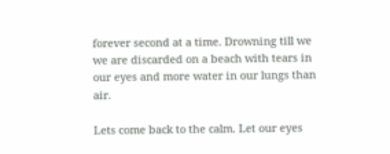forever second at a time. Drowning till we we are discarded on a beach with tears in our eyes and more water in our lungs than air.

Lets come back to the calm. Let our eyes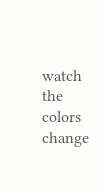watch the colors change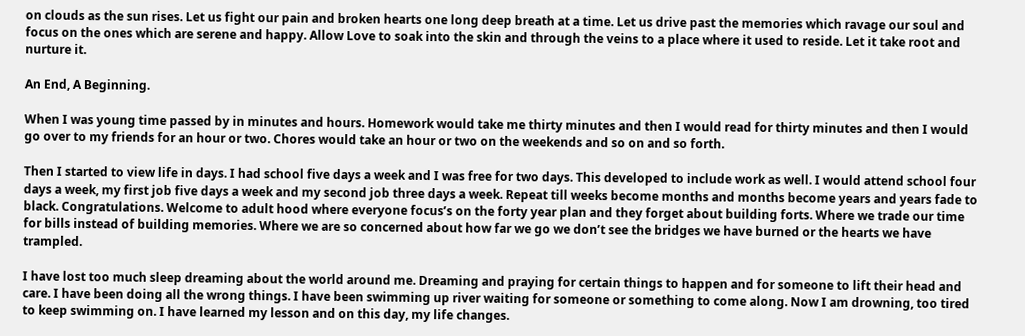on clouds as the sun rises. Let us fight our pain and broken hearts one long deep breath at a time. Let us drive past the memories which ravage our soul and focus on the ones which are serene and happy. Allow Love to soak into the skin and through the veins to a place where it used to reside. Let it take root and nurture it.

An End, A Beginning.

When I was young time passed by in minutes and hours. Homework would take me thirty minutes and then I would read for thirty minutes and then I would go over to my friends for an hour or two. Chores would take an hour or two on the weekends and so on and so forth.

Then I started to view life in days. I had school five days a week and I was free for two days. This developed to include work as well. I would attend school four days a week, my first job five days a week and my second job three days a week. Repeat till weeks become months and months become years and years fade to black. Congratulations. Welcome to adult hood where everyone focus’s on the forty year plan and they forget about building forts. Where we trade our time for bills instead of building memories. Where we are so concerned about how far we go we don’t see the bridges we have burned or the hearts we have trampled.

I have lost too much sleep dreaming about the world around me. Dreaming and praying for certain things to happen and for someone to lift their head and care. I have been doing all the wrong things. I have been swimming up river waiting for someone or something to come along. Now I am drowning, too tired to keep swimming on. I have learned my lesson and on this day, my life changes.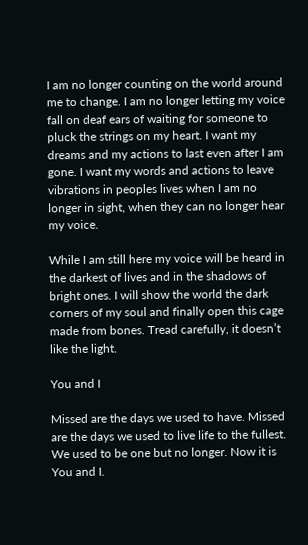I am no longer counting on the world around me to change. I am no longer letting my voice fall on deaf ears of waiting for someone to pluck the strings on my heart. I want my dreams and my actions to last even after I am gone. I want my words and actions to leave vibrations in peoples lives when I am no longer in sight, when they can no longer hear my voice.

While I am still here my voice will be heard in the darkest of lives and in the shadows of bright ones. I will show the world the dark corners of my soul and finally open this cage made from bones. Tread carefully, it doesn’t like the light.

You and I

Missed are the days we used to have. Missed are the days we used to live life to the fullest. We used to be one but no longer. Now it is You and I.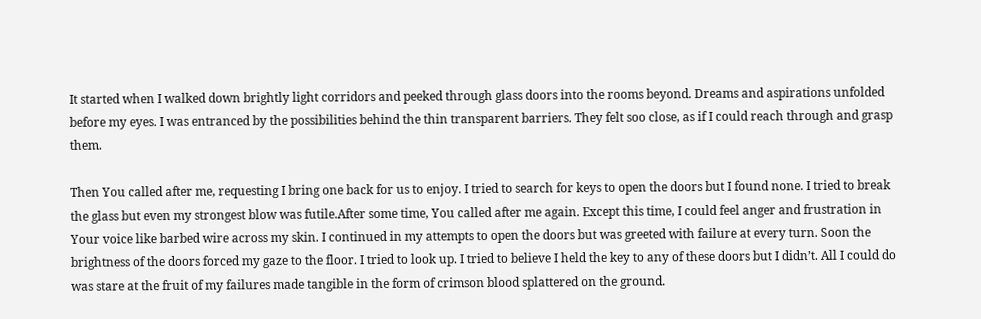It started when I walked down brightly light corridors and peeked through glass doors into the rooms beyond. Dreams and aspirations unfolded before my eyes. I was entranced by the possibilities behind the thin transparent barriers. They felt soo close, as if I could reach through and grasp them.

Then You called after me, requesting I bring one back for us to enjoy. I tried to search for keys to open the doors but I found none. I tried to break the glass but even my strongest blow was futile.After some time, You called after me again. Except this time, I could feel anger and frustration in Your voice like barbed wire across my skin. I continued in my attempts to open the doors but was greeted with failure at every turn. Soon the brightness of the doors forced my gaze to the floor. I tried to look up. I tried to believe I held the key to any of these doors but I didn’t. All I could do was stare at the fruit of my failures made tangible in the form of crimson blood splattered on the ground.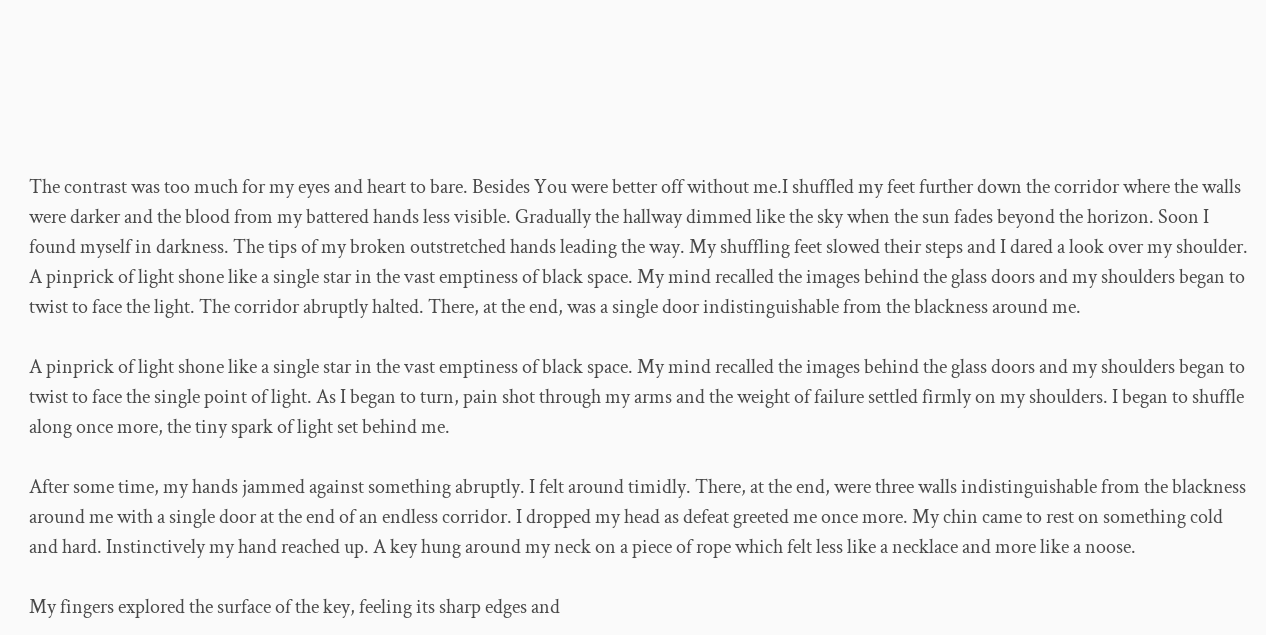The contrast was too much for my eyes and heart to bare. Besides You were better off without me.I shuffled my feet further down the corridor where the walls were darker and the blood from my battered hands less visible. Gradually the hallway dimmed like the sky when the sun fades beyond the horizon. Soon I found myself in darkness. The tips of my broken outstretched hands leading the way. My shuffling feet slowed their steps and I dared a look over my shoulder. A pinprick of light shone like a single star in the vast emptiness of black space. My mind recalled the images behind the glass doors and my shoulders began to twist to face the light. The corridor abruptly halted. There, at the end, was a single door indistinguishable from the blackness around me.

A pinprick of light shone like a single star in the vast emptiness of black space. My mind recalled the images behind the glass doors and my shoulders began to twist to face the single point of light. As I began to turn, pain shot through my arms and the weight of failure settled firmly on my shoulders. I began to shuffle along once more, the tiny spark of light set behind me.

After some time, my hands jammed against something abruptly. I felt around timidly. There, at the end, were three walls indistinguishable from the blackness around me with a single door at the end of an endless corridor. I dropped my head as defeat greeted me once more. My chin came to rest on something cold and hard. Instinctively my hand reached up. A key hung around my neck on a piece of rope which felt less like a necklace and more like a noose.

My fingers explored the surface of the key, feeling its sharp edges and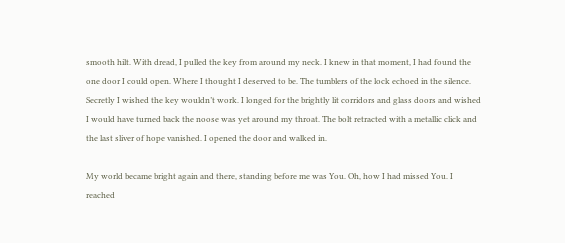smooth hilt. With dread, I pulled the key from around my neck. I knew in that moment, I had found the one door I could open. Where I thought I deserved to be. The tumblers of the lock echoed in the silence. Secretly I wished the key wouldn’t work. I longed for the brightly lit corridors and glass doors and wished I would have turned back the noose was yet around my throat. The bolt retracted with a metallic click and the last sliver of hope vanished. I opened the door and walked in.

My world became bright again and there, standing before me was You. Oh, how I had missed You. I reached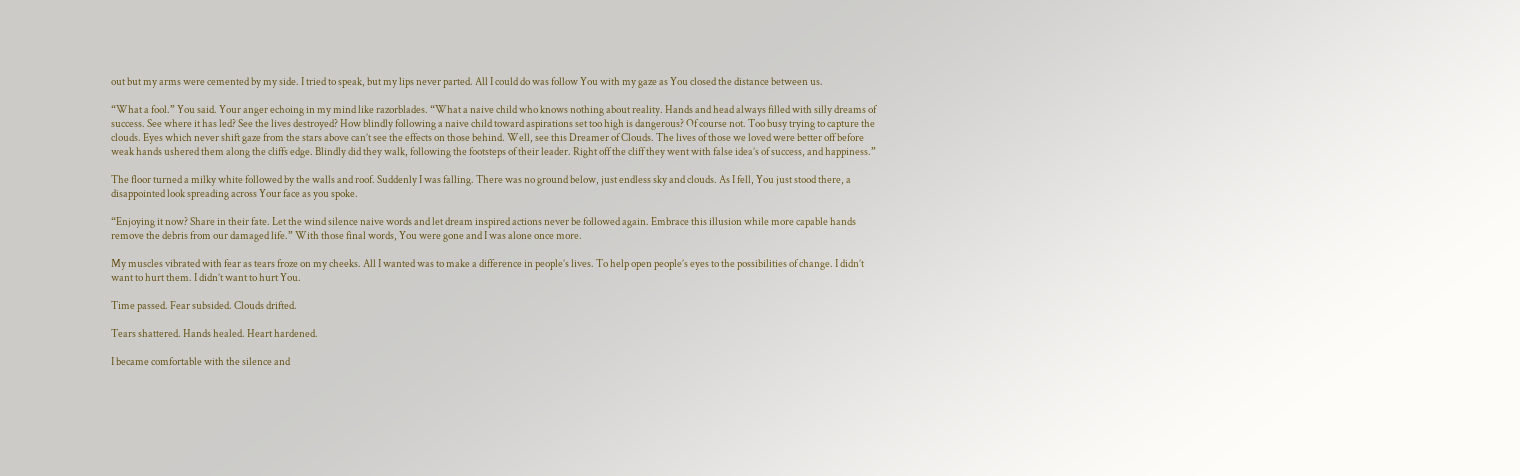out but my arms were cemented by my side. I tried to speak, but my lips never parted. All I could do was follow You with my gaze as You closed the distance between us.

“What a fool.” You said. Your anger echoing in my mind like razorblades. “What a naive child who knows nothing about reality. Hands and head always filled with silly dreams of success. See where it has led? See the lives destroyed? How blindly following a naive child toward aspirations set too high is dangerous? Of course not. Too busy trying to capture the clouds. Eyes which never shift gaze from the stars above can’t see the effects on those behind. Well, see this Dreamer of Clouds. The lives of those we loved were better off before weak hands ushered them along the cliffs edge. Blindly did they walk, following the footsteps of their leader. Right off the cliff they went with false idea’s of success, and happiness.”

The floor turned a milky white followed by the walls and roof. Suddenly I was falling. There was no ground below, just endless sky and clouds. As I fell, You just stood there, a disappointed look spreading across Your face as you spoke.

“Enjoying it now? Share in their fate. Let the wind silence naive words and let dream inspired actions never be followed again. Embrace this illusion while more capable hands remove the debris from our damaged life.” With those final words, You were gone and I was alone once more.

My muscles vibrated with fear as tears froze on my cheeks. All I wanted was to make a difference in people’s lives. To help open people’s eyes to the possibilities of change. I didn’t want to hurt them. I didn’t want to hurt You.

Time passed. Fear subsided. Clouds drifted.

Tears shattered. Hands healed. Heart hardened.

I became comfortable with the silence and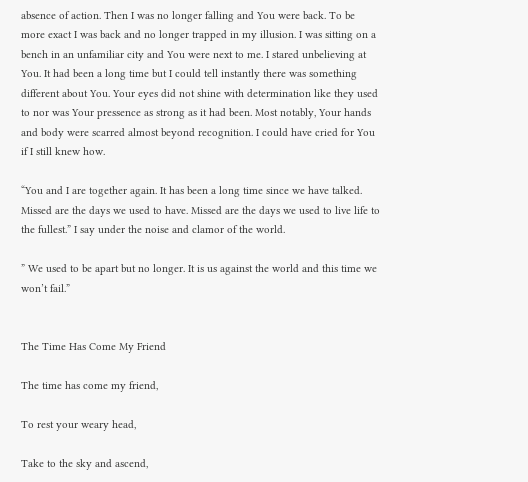absence of action. Then I was no longer falling and You were back. To be more exact I was back and no longer trapped in my illusion. I was sitting on a bench in an unfamiliar city and You were next to me. I stared unbelieving at You. It had been a long time but I could tell instantly there was something different about You. Your eyes did not shine with determination like they used to nor was Your pressence as strong as it had been. Most notably, Your hands and body were scarred almost beyond recognition. I could have cried for You if I still knew how.

“You and I are together again. It has been a long time since we have talked. Missed are the days we used to have. Missed are the days we used to live life to the fullest.” I say under the noise and clamor of the world.

” We used to be apart but no longer. It is us against the world and this time we won’t fail.”


The Time Has Come My Friend

The time has come my friend,

To rest your weary head,

Take to the sky and ascend,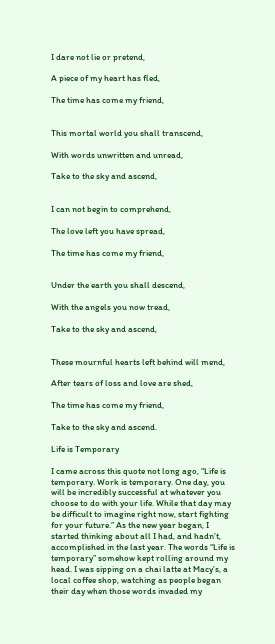I dare not lie or pretend,

A piece of my heart has fled,

The time has come my friend,


This mortal world you shall transcend,

With words unwritten and unread,

Take to the sky and ascend,


I can not begin to comprehend,

The love left you have spread,

The time has come my friend,


Under the earth you shall descend,

With the angels you now tread,

Take to the sky and ascend,


These mournful hearts left behind will mend,

After tears of loss and love are shed,

The time has come my friend,

Take to the sky and ascend.

Life is Temporary

I came across this quote not long ago, “Life is temporary. Work is temporary. One day, you will be incredibly successful at whatever you choose to do with your life. While that day may be difficult to imagine right now, start fighting for your future.” As the new year began, I started thinking about all I had, and hadn’t, accomplished in the last year. The words “Life is temporary” somehow kept rolling around my head. I was sipping on a chai latte at Macy’s, a local coffee shop, watching as people began their day when those words invaded my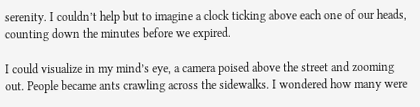serenity. I couldn’t help but to imagine a clock ticking above each one of our heads, counting down the minutes before we expired.

I could visualize in my mind’s eye, a camera poised above the street and zooming out. People became ants crawling across the sidewalks. I wondered how many were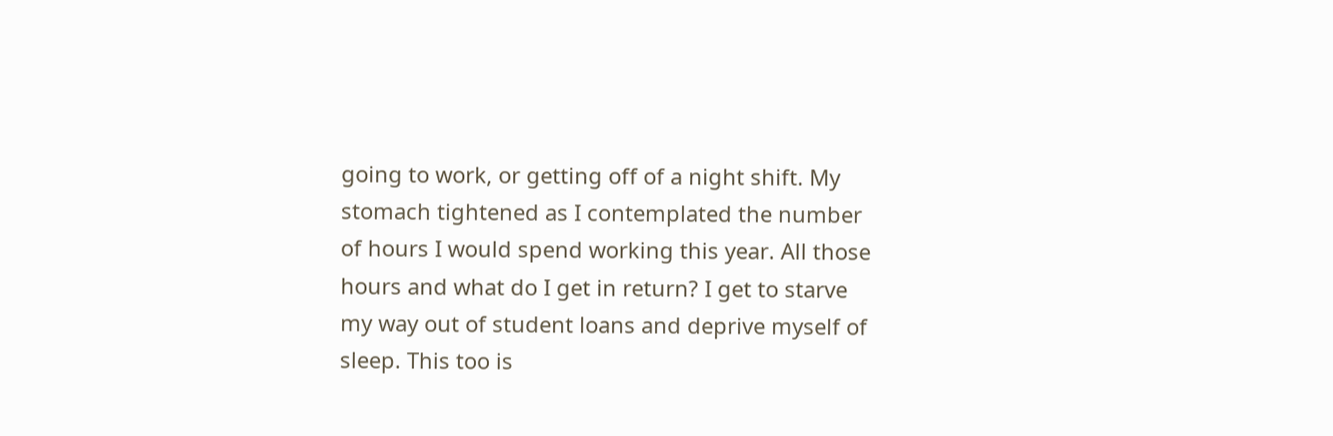going to work, or getting off of a night shift. My stomach tightened as I contemplated the number of hours I would spend working this year. All those hours and what do I get in return? I get to starve my way out of student loans and deprive myself of sleep. This too is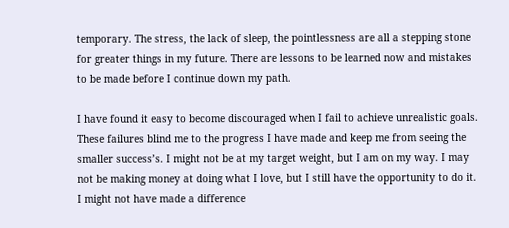temporary. The stress, the lack of sleep, the pointlessness are all a stepping stone for greater things in my future. There are lessons to be learned now and mistakes to be made before I continue down my path.

I have found it easy to become discouraged when I fail to achieve unrealistic goals. These failures blind me to the progress I have made and keep me from seeing the smaller success’s. I might not be at my target weight, but I am on my way. I may not be making money at doing what I love, but I still have the opportunity to do it. I might not have made a difference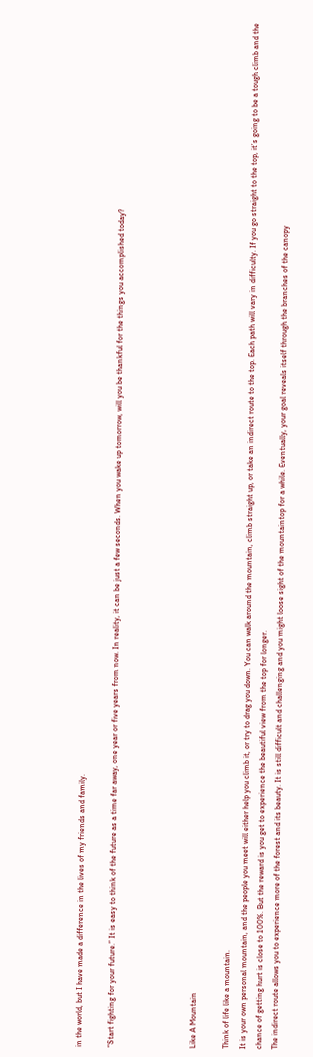in the world, but I have made a difference in the lives of my friends and family.

“Start fighting for your future.” It is easy to think of the future as a time far away, one year or five years from now. In reality, it can be just a few seconds. When you wake up tomorrow, will you be thankful for the things you accomplished today?




Like A Mountain

Think of life like a mountain.
It is your own personal mountain, and the people you meet will either help you climb it, or try to drag you down. You can walk around the mountain, climb straight up, or take an indirect route to the top. Each path will vary in difficulty. If you go straight to the top, it’s going to be a tough climb and the chance of getting hurt is close to 100%. But the reward is you get to experience the beautiful view from the top for longer.
The indirect route allows you to experience more of the forest and its beauty. It is still difficult and challenging and you might loose sight of the mountaintop for a while. Eventually, your goal reveals itself through the branches of the canopy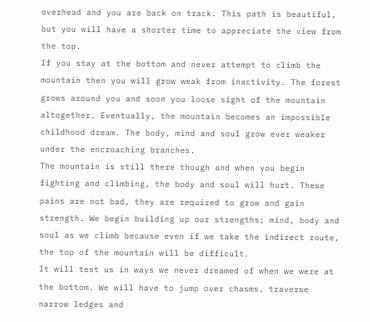overhead and you are back on track. This path is beautiful, but you will have a shorter time to appreciate the view from the top.
If you stay at the bottom and never attempt to climb the mountain then you will grow weak from inactivity. The forest grows around you and soon you loose sight of the mountain altogether. Eventually, the mountain becomes an impossible childhood dream. The body, mind and soul grow ever weaker under the encroaching branches.
The mountain is still there though and when you begin fighting and climbing, the body and soul will hurt. These pains are not bad, they are required to grow and gain strength. We begin building up our strengths; mind, body and soul as we climb because even if we take the indirect route, the top of the mountain will be difficult.
It will test us in ways we never dreamed of when we were at the bottom. We will have to jump over chasms, traverse narrow ledges and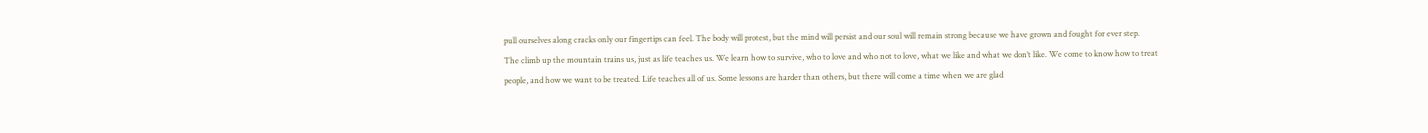pull ourselves along cracks only our fingertips can feel. The body will protest, but the mind will persist and our soul will remain strong because we have grown and fought for ever step.
The climb up the mountain trains us, just as life teaches us. We learn how to survive, who to love and who not to love, what we like and what we don’t like. We come to know how to treat people, and how we want to be treated. Life teaches all of us. Some lessons are harder than others, but there will come a time when we are glad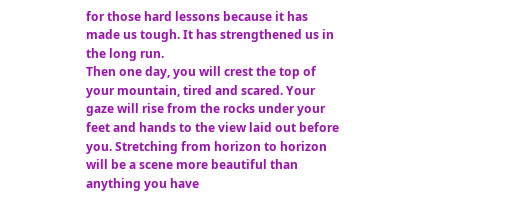for those hard lessons because it has made us tough. It has strengthened us in the long run.
Then one day, you will crest the top of your mountain, tired and scared. Your gaze will rise from the rocks under your feet and hands to the view laid out before you. Stretching from horizon to horizon will be a scene more beautiful than anything you have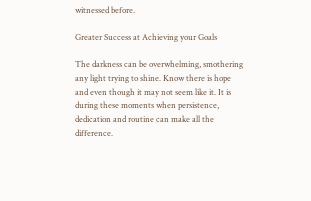witnessed before.

Greater Success at Achieving your Goals

The darkness can be overwhelming, smothering any light trying to shine. Know there is hope and even though it may not seem like it. It is during these moments when persistence, dedication and routine can make all the difference.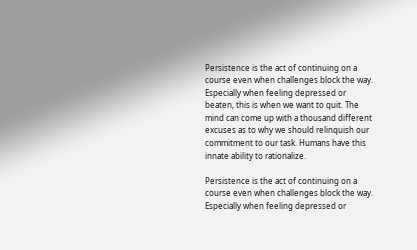Persistence is the act of continuing on a course even when challenges block the way. Especially when feeling depressed or beaten, this is when we want to quit. The mind can come up with a thousand different excuses as to why we should relinquish our commitment to our task. Humans have this innate ability to rationalize.

Persistence is the act of continuing on a course even when challenges block the way. Especially when feeling depressed or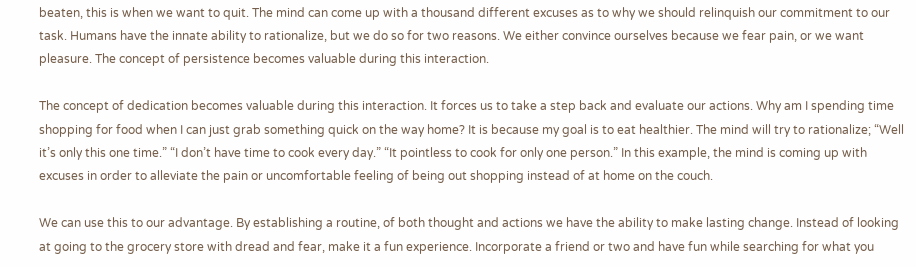beaten, this is when we want to quit. The mind can come up with a thousand different excuses as to why we should relinquish our commitment to our task. Humans have the innate ability to rationalize, but we do so for two reasons. We either convince ourselves because we fear pain, or we want pleasure. The concept of persistence becomes valuable during this interaction.

The concept of dedication becomes valuable during this interaction. It forces us to take a step back and evaluate our actions. Why am I spending time shopping for food when I can just grab something quick on the way home? It is because my goal is to eat healthier. The mind will try to rationalize; “Well it’s only this one time.” “I don’t have time to cook every day.” “It pointless to cook for only one person.” In this example, the mind is coming up with excuses in order to alleviate the pain or uncomfortable feeling of being out shopping instead of at home on the couch.

We can use this to our advantage. By establishing a routine, of both thought and actions we have the ability to make lasting change. Instead of looking at going to the grocery store with dread and fear, make it a fun experience. Incorporate a friend or two and have fun while searching for what you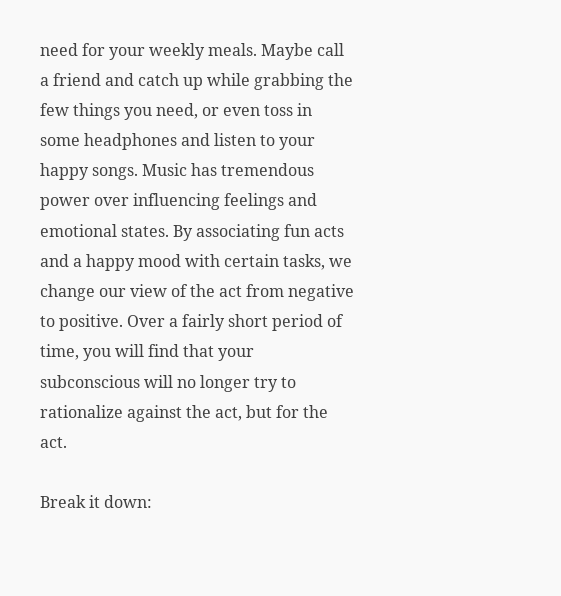need for your weekly meals. Maybe call a friend and catch up while grabbing the few things you need, or even toss in some headphones and listen to your happy songs. Music has tremendous power over influencing feelings and emotional states. By associating fun acts and a happy mood with certain tasks, we change our view of the act from negative to positive. Over a fairly short period of time, you will find that your subconscious will no longer try to rationalize against the act, but for the act.

Break it down: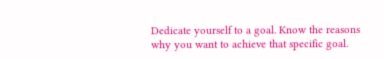Dedicate yourself to a goal. Know the reasons why you want to achieve that specific goal.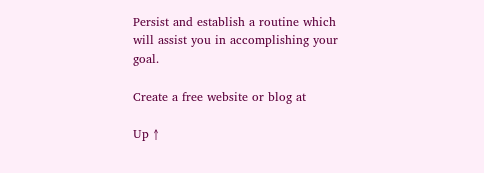Persist and establish a routine which will assist you in accomplishing your goal.

Create a free website or blog at

Up ↑